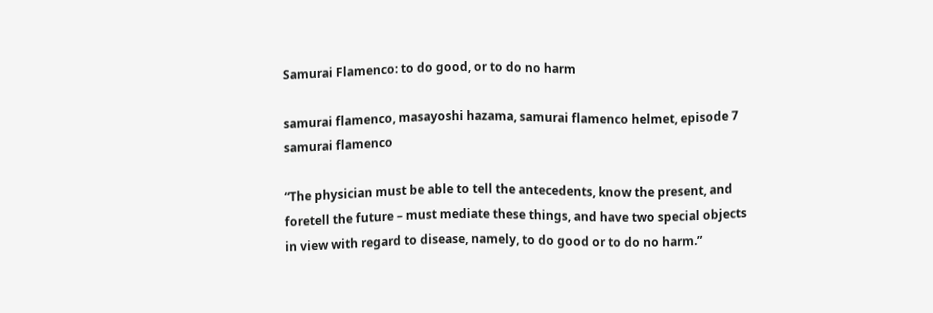Samurai Flamenco: to do good, or to do no harm

samurai flamenco, masayoshi hazama, samurai flamenco helmet, episode 7  samurai flamenco

“The physician must be able to tell the antecedents, know the present, and foretell the future – must mediate these things, and have two special objects in view with regard to disease, namely, to do good or to do no harm.”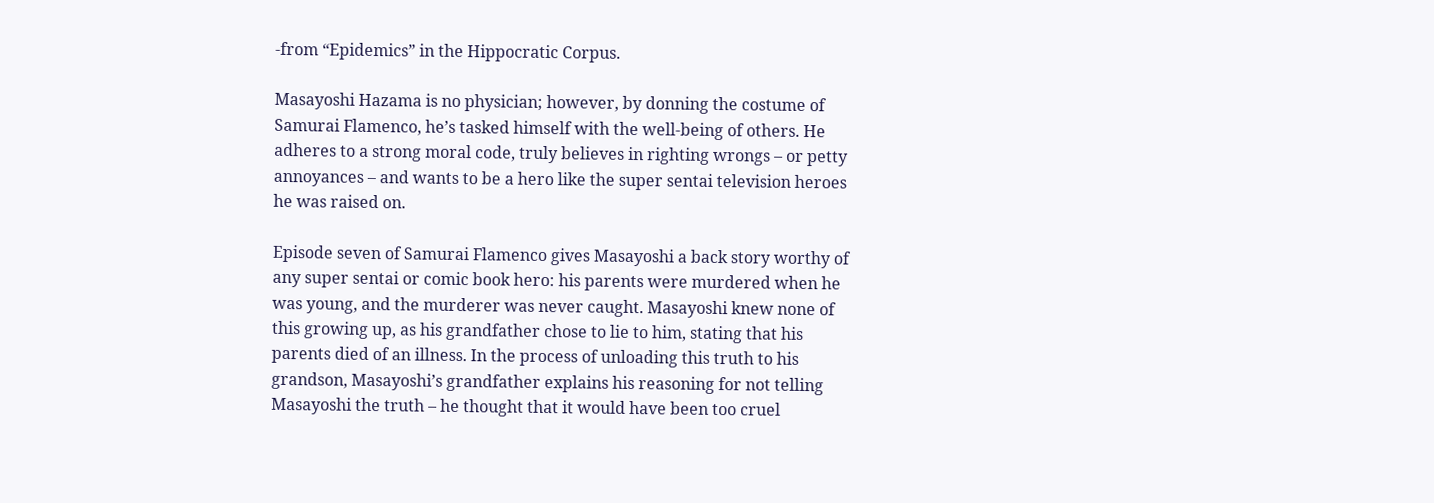-from “Epidemics” in the Hippocratic Corpus.

Masayoshi Hazama is no physician; however, by donning the costume of Samurai Flamenco, he’s tasked himself with the well-being of others. He adheres to a strong moral code, truly believes in righting wrongs – or petty annoyances – and wants to be a hero like the super sentai television heroes he was raised on.

Episode seven of Samurai Flamenco gives Masayoshi a back story worthy of any super sentai or comic book hero: his parents were murdered when he was young, and the murderer was never caught. Masayoshi knew none of this growing up, as his grandfather chose to lie to him, stating that his parents died of an illness. In the process of unloading this truth to his grandson, Masayoshi’s grandfather explains his reasoning for not telling Masayoshi the truth – he thought that it would have been too cruel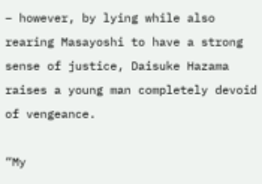– however, by lying while also rearing Masayoshi to have a strong sense of justice, Daisuke Hazama raises a young man completely devoid of vengeance.

“My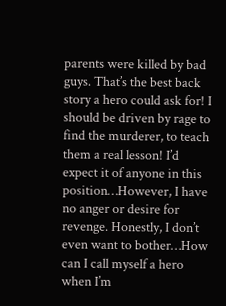parents were killed by bad guys. That’s the best back story a hero could ask for! I should be driven by rage to find the murderer, to teach them a real lesson! I’d expect it of anyone in this position…However, I have no anger or desire for revenge. Honestly, I don’t even want to bother…How can I call myself a hero when I’m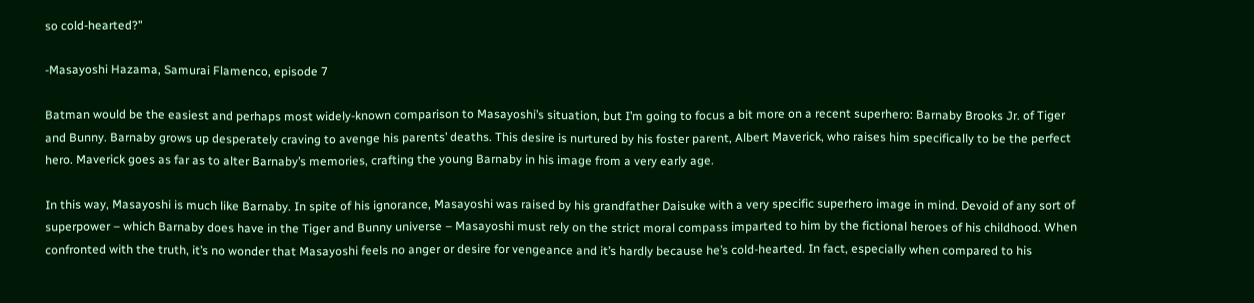so cold-hearted?”

-Masayoshi Hazama, Samurai Flamenco, episode 7

Batman would be the easiest and perhaps most widely-known comparison to Masayoshi’s situation, but I’m going to focus a bit more on a recent superhero: Barnaby Brooks Jr. of Tiger and Bunny. Barnaby grows up desperately craving to avenge his parents’ deaths. This desire is nurtured by his foster parent, Albert Maverick, who raises him specifically to be the perfect hero. Maverick goes as far as to alter Barnaby’s memories, crafting the young Barnaby in his image from a very early age.

In this way, Masayoshi is much like Barnaby. In spite of his ignorance, Masayoshi was raised by his grandfather Daisuke with a very specific superhero image in mind. Devoid of any sort of superpower – which Barnaby does have in the Tiger and Bunny universe – Masayoshi must rely on the strict moral compass imparted to him by the fictional heroes of his childhood. When confronted with the truth, it’s no wonder that Masayoshi feels no anger or desire for vengeance and it’s hardly because he’s cold-hearted. In fact, especially when compared to his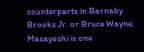counterparts in Barnaby Brooks Jr. or Bruce Wayne, Masayoshi is one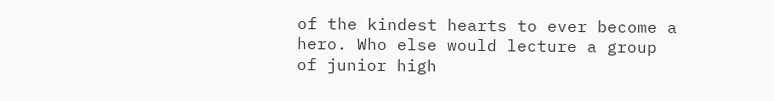of the kindest hearts to ever become a hero. Who else would lecture a group of junior high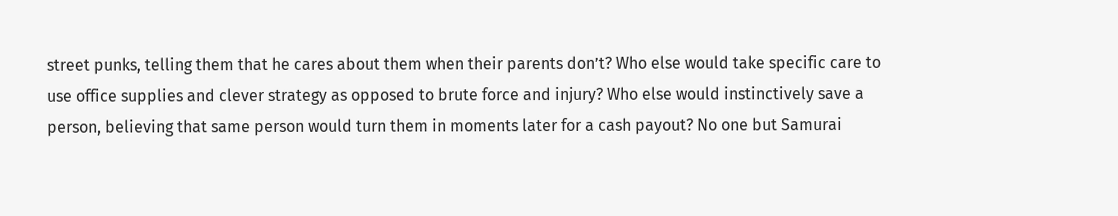street punks, telling them that he cares about them when their parents don’t? Who else would take specific care to use office supplies and clever strategy as opposed to brute force and injury? Who else would instinctively save a person, believing that same person would turn them in moments later for a cash payout? No one but Samurai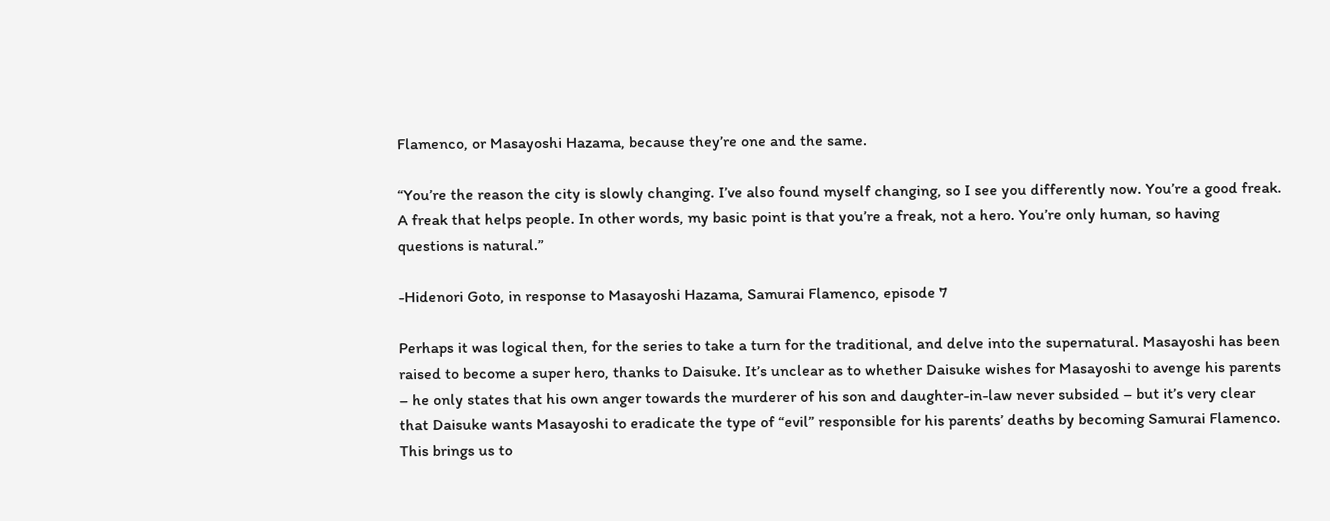Flamenco, or Masayoshi Hazama, because they’re one and the same.

“You’re the reason the city is slowly changing. I’ve also found myself changing, so I see you differently now. You’re a good freak. A freak that helps people. In other words, my basic point is that you’re a freak, not a hero. You’re only human, so having questions is natural.”

-Hidenori Goto, in response to Masayoshi Hazama, Samurai Flamenco, episode 7

Perhaps it was logical then, for the series to take a turn for the traditional, and delve into the supernatural. Masayoshi has been raised to become a super hero, thanks to Daisuke. It’s unclear as to whether Daisuke wishes for Masayoshi to avenge his parents – he only states that his own anger towards the murderer of his son and daughter-in-law never subsided – but it’s very clear that Daisuke wants Masayoshi to eradicate the type of “evil” responsible for his parents’ deaths by becoming Samurai Flamenco. This brings us to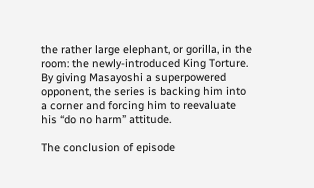the rather large elephant, or gorilla, in the room: the newly-introduced King Torture. By giving Masayoshi a superpowered opponent, the series is backing him into a corner and forcing him to reevaluate his “do no harm” attitude.

The conclusion of episode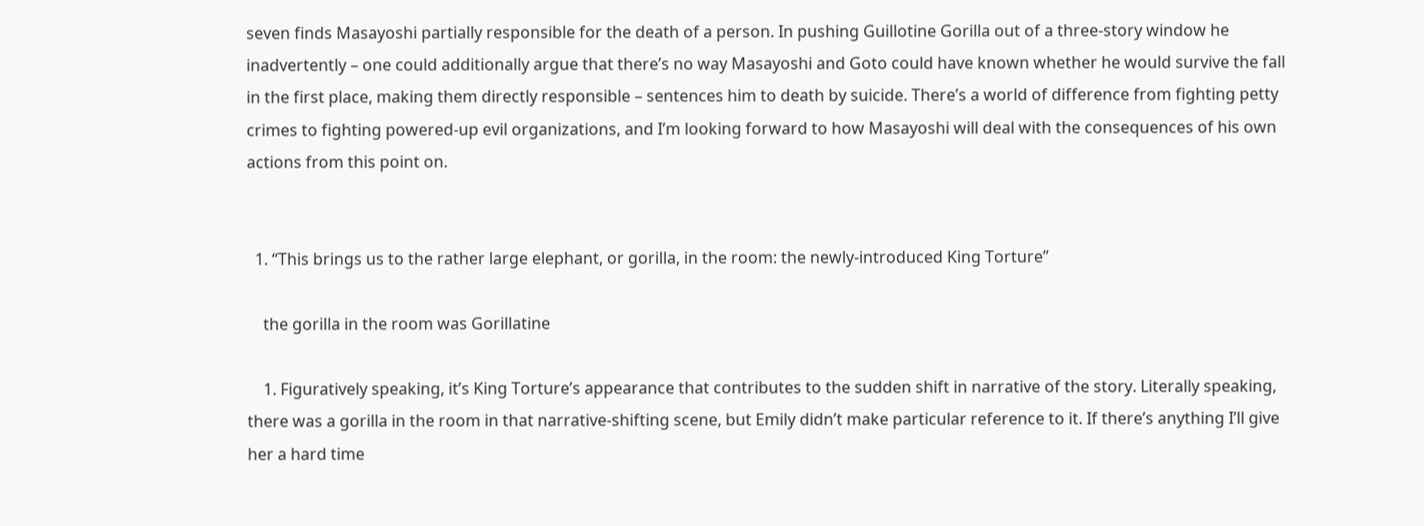seven finds Masayoshi partially responsible for the death of a person. In pushing Guillotine Gorilla out of a three-story window he inadvertently – one could additionally argue that there’s no way Masayoshi and Goto could have known whether he would survive the fall in the first place, making them directly responsible – sentences him to death by suicide. There’s a world of difference from fighting petty crimes to fighting powered-up evil organizations, and I’m looking forward to how Masayoshi will deal with the consequences of his own actions from this point on.


  1. “This brings us to the rather large elephant, or gorilla, in the room: the newly-introduced King Torture”

    the gorilla in the room was Gorillatine

    1. Figuratively speaking, it’s King Torture’s appearance that contributes to the sudden shift in narrative of the story. Literally speaking, there was a gorilla in the room in that narrative-shifting scene, but Emily didn’t make particular reference to it. If there’s anything I’ll give her a hard time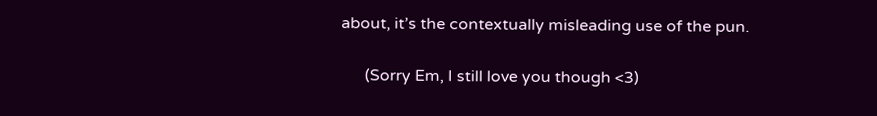about, it’s the contextually misleading use of the pun.

      (Sorry Em, I still love you though <3)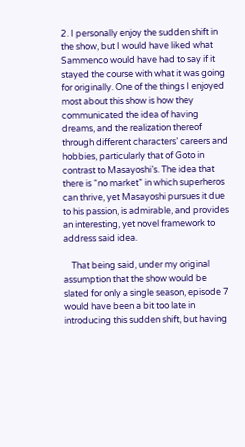2. I personally enjoy the sudden shift in the show, but I would have liked what Sammenco would have had to say if it stayed the course with what it was going for originally. One of the things I enjoyed most about this show is how they communicated the idea of having dreams, and the realization thereof through different characters’ careers and hobbies, particularly that of Goto in contrast to Masayoshi’s. The idea that there is “no market” in which superheros can thrive, yet Masayoshi pursues it due to his passion, is admirable, and provides an interesting, yet novel framework to address said idea.

    That being said, under my original assumption that the show would be slated for only a single season, episode 7 would have been a bit too late in introducing this sudden shift, but having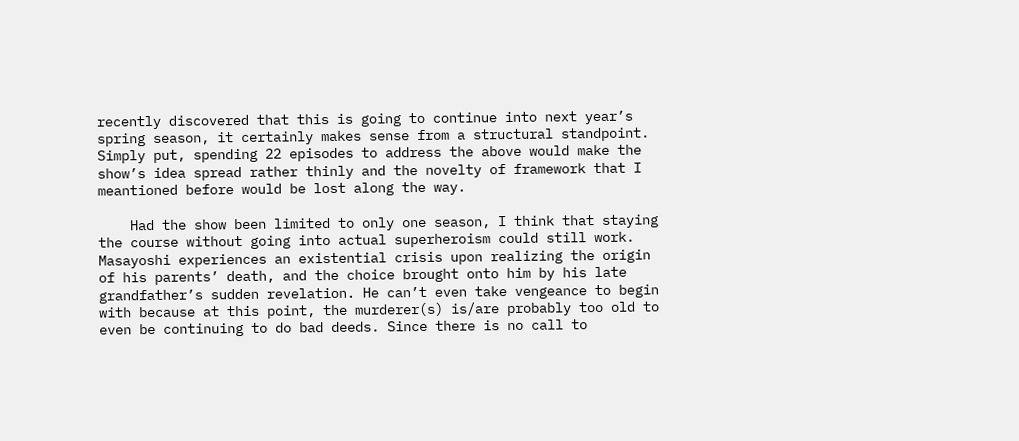recently discovered that this is going to continue into next year’s spring season, it certainly makes sense from a structural standpoint. Simply put, spending 22 episodes to address the above would make the show’s idea spread rather thinly and the novelty of framework that I meantioned before would be lost along the way.

    Had the show been limited to only one season, I think that staying the course without going into actual superheroism could still work. Masayoshi experiences an existential crisis upon realizing the origin of his parents’ death, and the choice brought onto him by his late grandfather’s sudden revelation. He can’t even take vengeance to begin with because at this point, the murderer(s) is/are probably too old to even be continuing to do bad deeds. Since there is no call to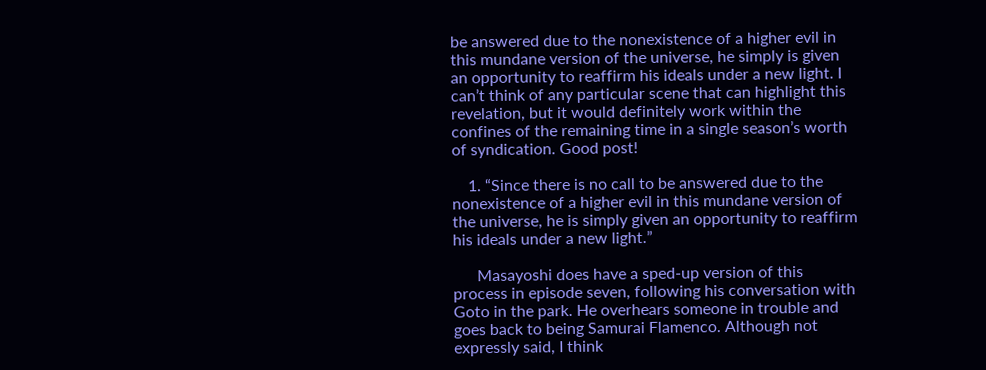be answered due to the nonexistence of a higher evil in this mundane version of the universe, he simply is given an opportunity to reaffirm his ideals under a new light. I can’t think of any particular scene that can highlight this revelation, but it would definitely work within the confines of the remaining time in a single season’s worth of syndication. Good post!

    1. “Since there is no call to be answered due to the nonexistence of a higher evil in this mundane version of the universe, he is simply given an opportunity to reaffirm his ideals under a new light.”

      Masayoshi does have a sped-up version of this process in episode seven, following his conversation with Goto in the park. He overhears someone in trouble and goes back to being Samurai Flamenco. Although not expressly said, I think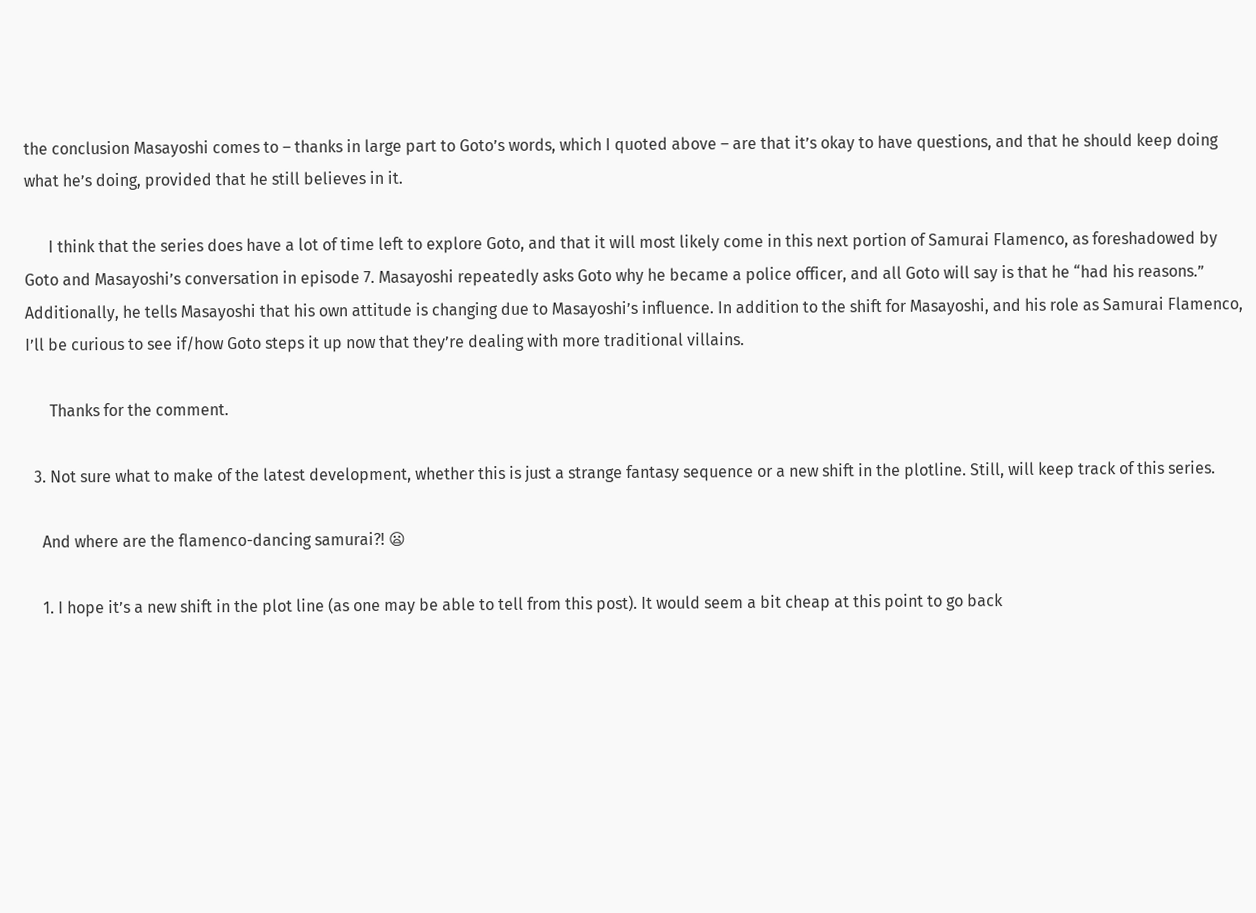the conclusion Masayoshi comes to – thanks in large part to Goto’s words, which I quoted above – are that it’s okay to have questions, and that he should keep doing what he’s doing, provided that he still believes in it.

      I think that the series does have a lot of time left to explore Goto, and that it will most likely come in this next portion of Samurai Flamenco, as foreshadowed by Goto and Masayoshi’s conversation in episode 7. Masayoshi repeatedly asks Goto why he became a police officer, and all Goto will say is that he “had his reasons.” Additionally, he tells Masayoshi that his own attitude is changing due to Masayoshi’s influence. In addition to the shift for Masayoshi, and his role as Samurai Flamenco, I’ll be curious to see if/how Goto steps it up now that they’re dealing with more traditional villains.

      Thanks for the comment.

  3. Not sure what to make of the latest development, whether this is just a strange fantasy sequence or a new shift in the plotline. Still, will keep track of this series.

    And where are the flamenco-dancing samurai?! 😦

    1. I hope it’s a new shift in the plot line (as one may be able to tell from this post). It would seem a bit cheap at this point to go back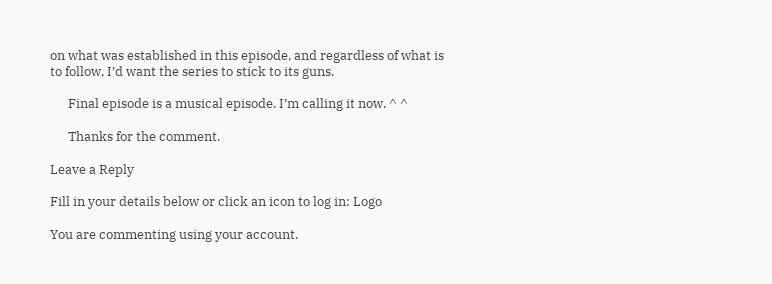on what was established in this episode, and regardless of what is to follow, I’d want the series to stick to its guns.

      Final episode is a musical episode. I’m calling it now. ^ ^

      Thanks for the comment.

Leave a Reply

Fill in your details below or click an icon to log in: Logo

You are commenting using your account.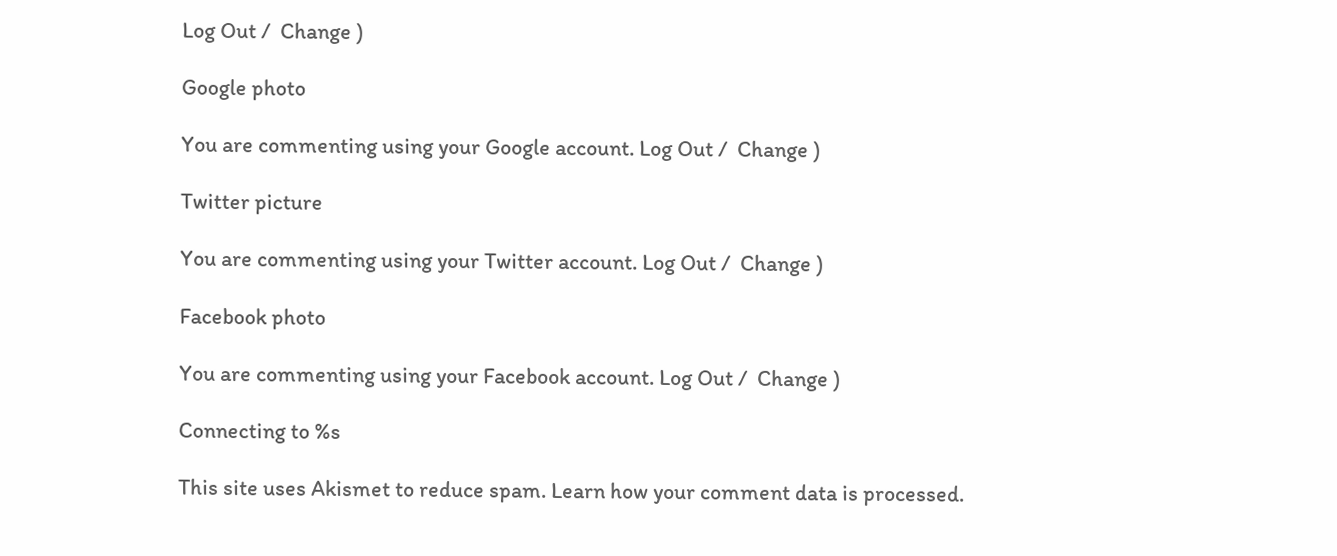Log Out /  Change )

Google photo

You are commenting using your Google account. Log Out /  Change )

Twitter picture

You are commenting using your Twitter account. Log Out /  Change )

Facebook photo

You are commenting using your Facebook account. Log Out /  Change )

Connecting to %s

This site uses Akismet to reduce spam. Learn how your comment data is processed.